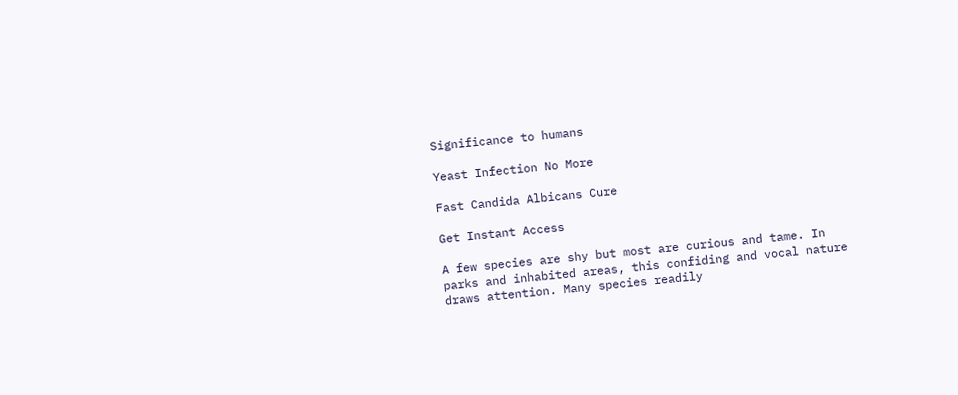Significance to humans

Yeast Infection No More

Fast Candida Albicans Cure

Get Instant Access

A few species are shy but most are curious and tame. In parks and inhabited areas, this confiding and vocal nature draws attention. Many species readily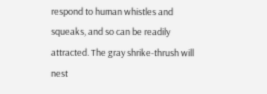respond to human whistles and squeaks, and so can be readily attracted. The gray shrike-thrush will nest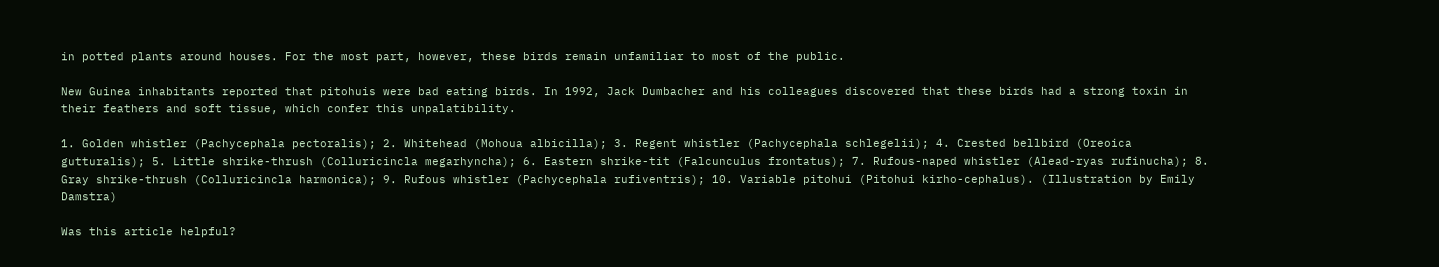in potted plants around houses. For the most part, however, these birds remain unfamiliar to most of the public.

New Guinea inhabitants reported that pitohuis were bad eating birds. In 1992, Jack Dumbacher and his colleagues discovered that these birds had a strong toxin in their feathers and soft tissue, which confer this unpalatibility.

1. Golden whistler (Pachycephala pectoralis); 2. Whitehead (Mohoua albicilla); 3. Regent whistler (Pachycephala schlegelii); 4. Crested bellbird (Oreoica gutturalis); 5. Little shrike-thrush (Colluricincla megarhyncha); 6. Eastern shrike-tit (Falcunculus frontatus); 7. Rufous-naped whistler (Alead-ryas rufinucha); 8. Gray shrike-thrush (Colluricincla harmonica); 9. Rufous whistler (Pachycephala rufiventris); 10. Variable pitohui (Pitohui kirho-cephalus). (Illustration by Emily Damstra)

Was this article helpful?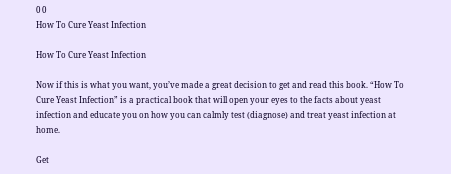0 0
How To Cure Yeast Infection

How To Cure Yeast Infection

Now if this is what you want, you’ve made a great decision to get and read this book. “How To Cure Yeast Infection” is a practical book that will open your eyes to the facts about yeast infection and educate you on how you can calmly test (diagnose) and treat yeast infection at home.

Get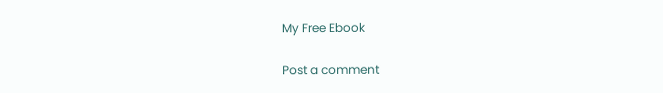My Free Ebook

Post a comment